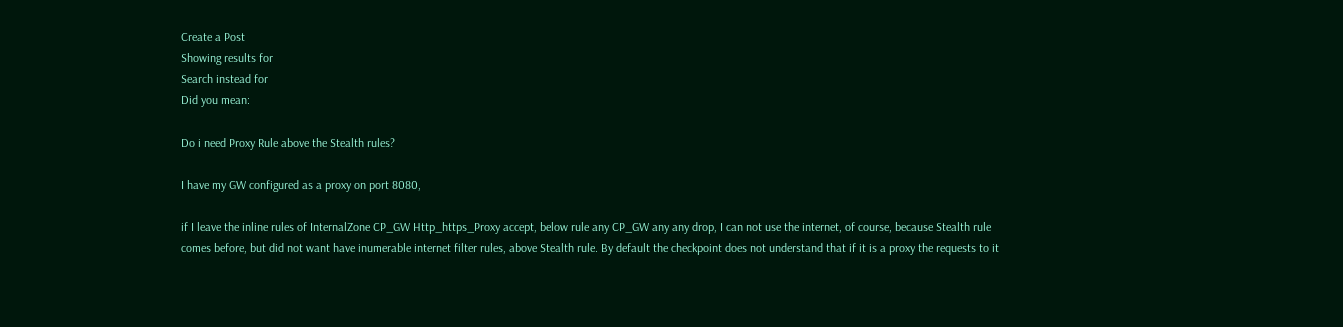Create a Post
Showing results for
Search instead for
Did you mean:

Do i need Proxy Rule above the Stealth rules?

I have my GW configured as a proxy on port 8080,

if I leave the inline rules of InternalZone CP_GW Http_https_Proxy accept, below rule any CP_GW any any drop, I can not use the internet, of course, because Stealth rule comes before, but did not want have inumerable internet filter rules, above Stealth rule. By default the checkpoint does not understand that if it is a proxy the requests to it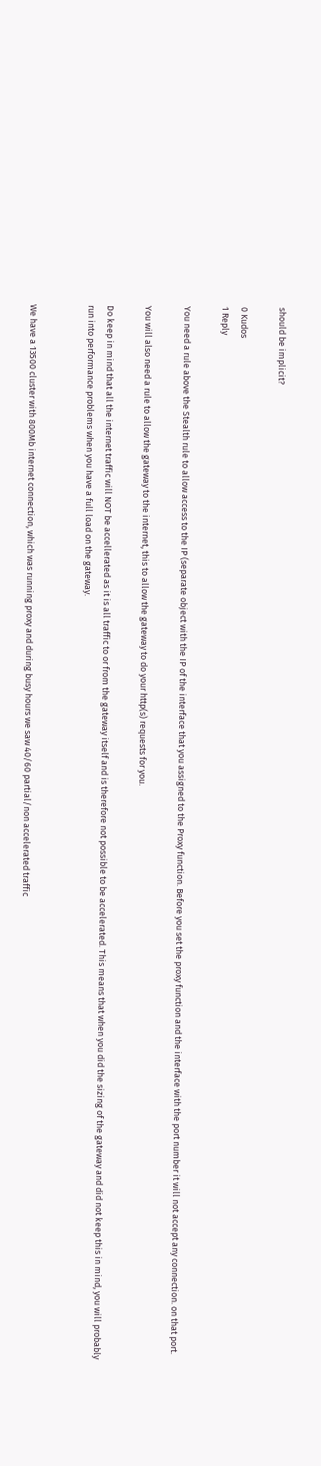should be implicit?

0 Kudos
1 Reply

You need a rule above the Stealth rule to allow access to the IP (separate object with the IP of the interface that you assigned to the Proxy function. Before you set the proxy function and the interface with the port number it will not accept any connection. on that port.

You will also need a rule to allow the gateway to the internet, this to allow the gateway to do your http(s) requests for you.

Do keep in mind that all the internet traffic will NOT be accellerated as it is all traffic to or from the gateway itself and is therefore not possible to be accelerated. This means that when you did the sizing of the gateway and did not keep this in mind, you will probably run into performance problems when you have a full load on the gateway.


We have a 13500 cluster with 800Mb internet connection, which was running proxy and during busy hours we saw 40/60 partial/non accelerated traffic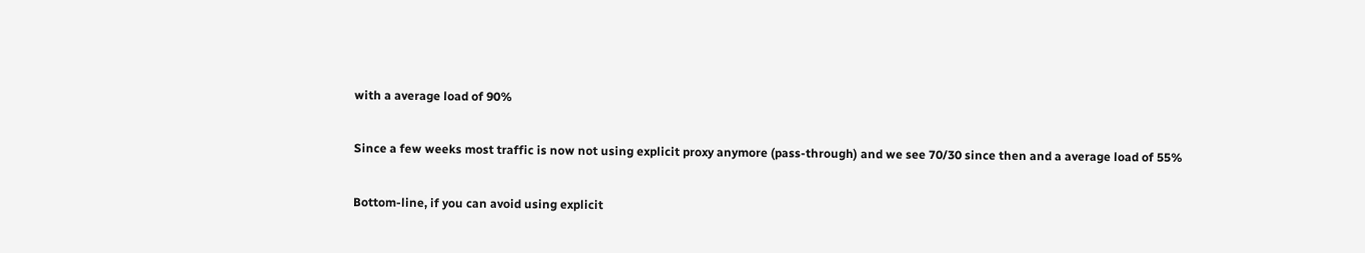with a average load of 90%

Since a few weeks most traffic is now not using explicit proxy anymore (pass-through) and we see 70/30 since then and a average load of 55%

Bottom-line, if you can avoid using explicit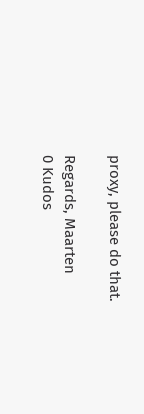proxy, please do that.

Regards, Maarten
0 Kudos